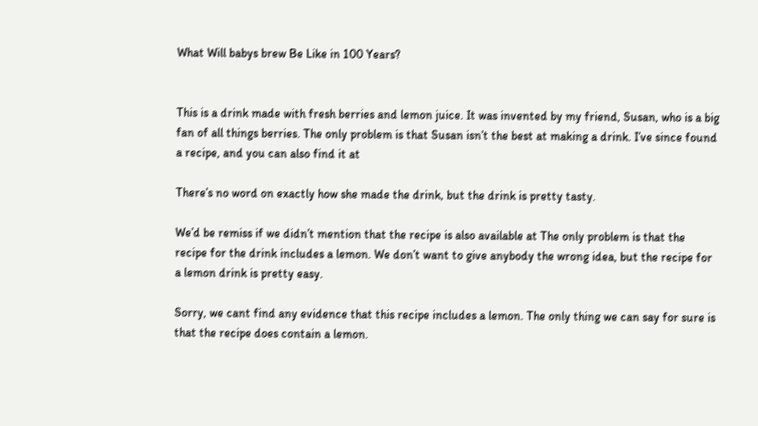What Will babys brew Be Like in 100 Years?


This is a drink made with fresh berries and lemon juice. It was invented by my friend, Susan, who is a big fan of all things berries. The only problem is that Susan isn’t the best at making a drink. I’ve since found a recipe, and you can also find it at

There’s no word on exactly how she made the drink, but the drink is pretty tasty.

We’d be remiss if we didn’t mention that the recipe is also available at The only problem is that the recipe for the drink includes a lemon. We don’t want to give anybody the wrong idea, but the recipe for a lemon drink is pretty easy.

Sorry, we cant find any evidence that this recipe includes a lemon. The only thing we can say for sure is that the recipe does contain a lemon.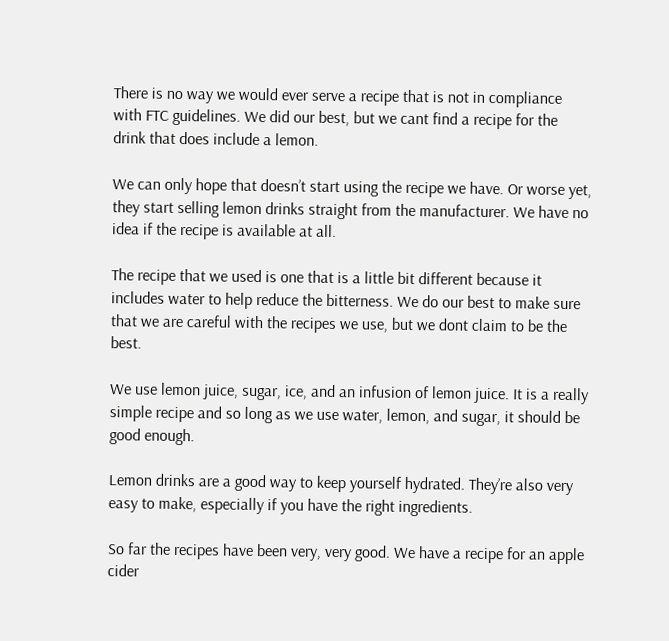There is no way we would ever serve a recipe that is not in compliance with FTC guidelines. We did our best, but we cant find a recipe for the drink that does include a lemon.

We can only hope that doesn’t start using the recipe we have. Or worse yet, they start selling lemon drinks straight from the manufacturer. We have no idea if the recipe is available at all.

The recipe that we used is one that is a little bit different because it includes water to help reduce the bitterness. We do our best to make sure that we are careful with the recipes we use, but we dont claim to be the best.

We use lemon juice, sugar, ice, and an infusion of lemon juice. It is a really simple recipe and so long as we use water, lemon, and sugar, it should be good enough.

Lemon drinks are a good way to keep yourself hydrated. They’re also very easy to make, especially if you have the right ingredients.

So far the recipes have been very, very good. We have a recipe for an apple cider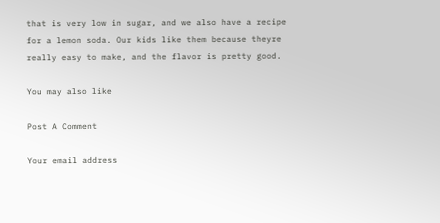that is very low in sugar, and we also have a recipe for a lemon soda. Our kids like them because theyre really easy to make, and the flavor is pretty good.

You may also like

Post A Comment

Your email address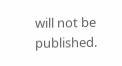will not be published.